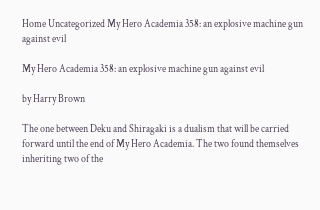Home Uncategorized My Hero Academia 358: an explosive machine gun against evil

My Hero Academia 358: an explosive machine gun against evil

by Harry Brown

The one between Deku and Shiragaki is a dualism that will be carried forward until the end of My Hero Academia. The two found themselves inheriting two of the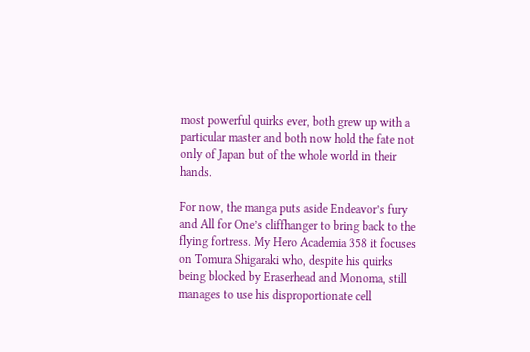most powerful quirks ever, both grew up with a particular master and both now hold the fate not only of Japan but of the whole world in their hands.

For now, the manga puts aside Endeavor’s fury and All for One’s cliffhanger to bring back to the flying fortress. My Hero Academia 358 it focuses on Tomura Shigaraki who, despite his quirks being blocked by Eraserhead and Monoma, still manages to use his disproportionate cell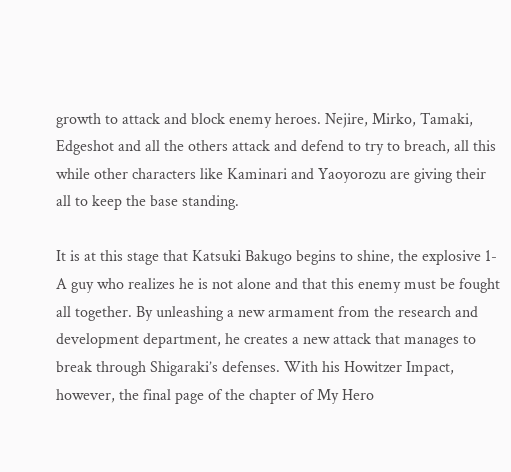growth to attack and block enemy heroes. Nejire, Mirko, Tamaki, Edgeshot and all the others attack and defend to try to breach, all this while other characters like Kaminari and Yaoyorozu are giving their all to keep the base standing.

It is at this stage that Katsuki Bakugo begins to shine, the explosive 1-A guy who realizes he is not alone and that this enemy must be fought all together. By unleashing a new armament from the research and development department, he creates a new attack that manages to break through Shigaraki’s defenses. With his Howitzer Impact, however, the final page of the chapter of My Hero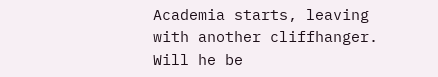Academia starts, leaving with another cliffhanger. Will he be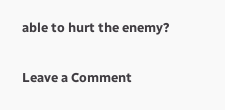able to hurt the enemy?

Leave a Comment